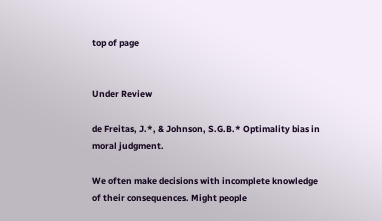top of page


Under Review

de Freitas, J.*, & Johnson, S.G.B.* Optimality bias in moral judgment.

We often make decisions with incomplete knowledge of their consequences. Might people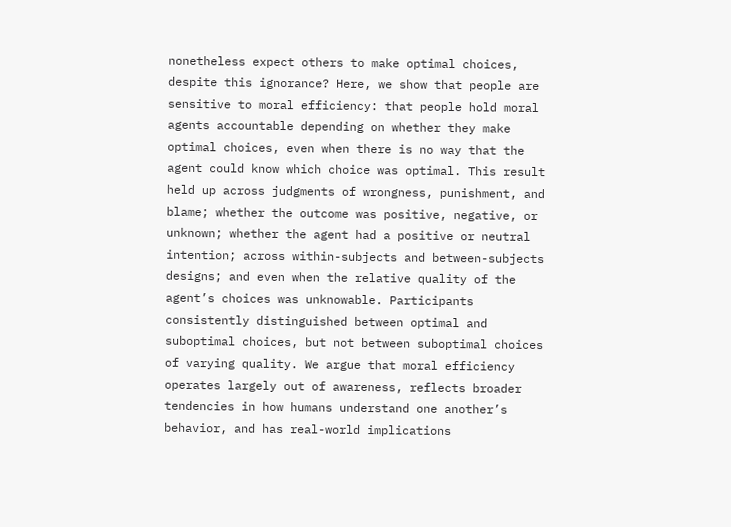nonetheless expect others to make optimal choices, despite this ignorance? Here, we show that people are sensitive to moral efficiency: that people hold moral agents accountable depending on whether they make optimal choices, even when there is no way that the agent could know which choice was optimal. This result held up across judgments of wrongness, punishment, and blame; whether the outcome was positive, negative, or unknown; whether the agent had a positive or neutral intention; across within-subjects and between-subjects designs; and even when the relative quality of the agent’s choices was unknowable. Participants consistently distinguished between optimal and suboptimal choices, but not between suboptimal choices of varying quality. We argue that moral efficiency operates largely out of awareness, reflects broader tendencies in how humans understand one another’s behavior, and has real-world implications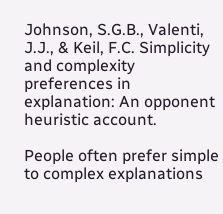Johnson, S.G.B., Valenti, J.J., & Keil, F.C. Simplicity and complexity preferences in explanation: An opponent heuristic account.

People often prefer simple to complex explanations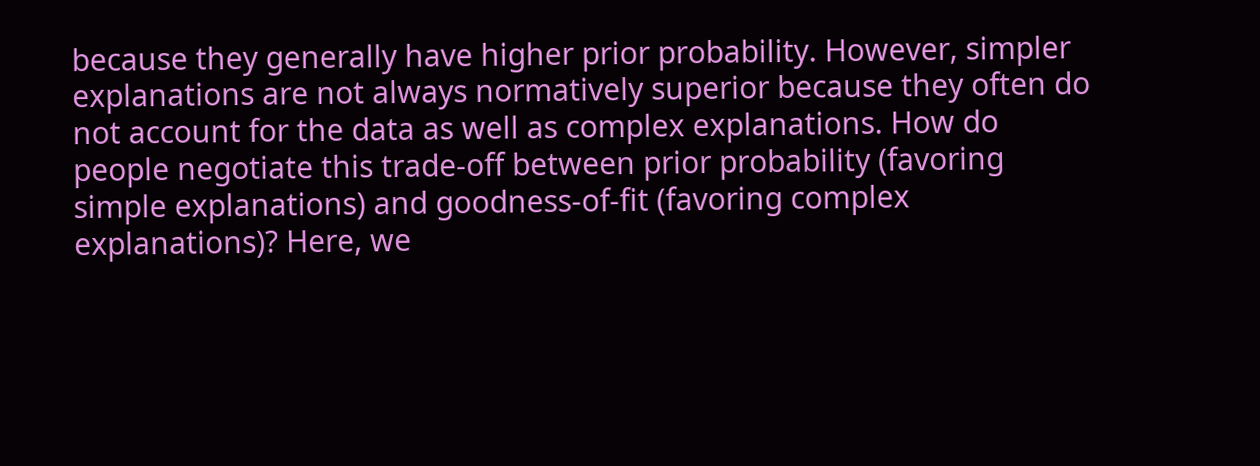because they generally have higher prior probability. However, simpler explanations are not always normatively superior because they often do not account for the data as well as complex explanations. How do people negotiate this trade-off between prior probability (favoring simple explanations) and goodness-of-fit (favoring complex explanations)? Here, we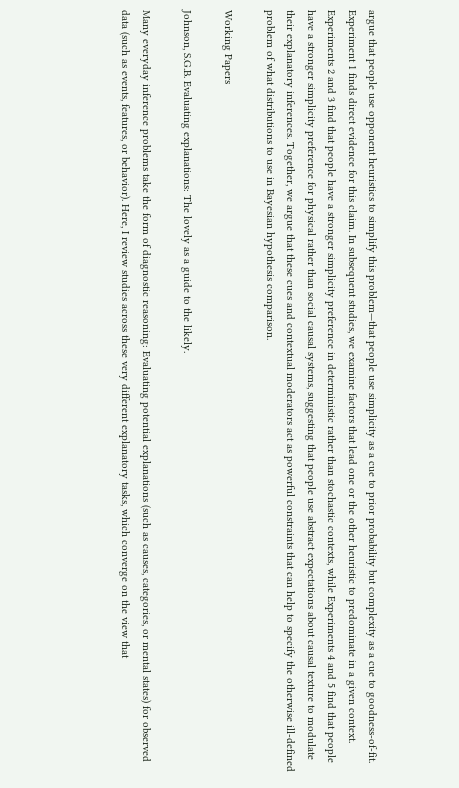argue that people use opponent heuristics to simplify this problem—that people use simplicity as a cue to prior probability but complexity as a cue to goodness-of-fit. Experiment 1 finds direct evidence for this claim. In subsequent studies, we examine factors that lead one or the other heuristic to predominate in a given context. Experiments 2 and 3 find that people have a stronger simplicity preference in deterministic rather than stochastic contexts, while Experiments 4 and 5 find that people have a stronger simplicity preference for physical rather than social causal systems, suggesting that people use abstract expectations about causal texture to modulate their explanatory inferences. Together, we argue that these cues and contextual moderators act as powerful constraints that can help to specify the otherwise ill-defined problem of what distributions to use in Bayesian hypothesis comparison.

Working Papers

Johnson, S.G.B. Evaluating explanations: The lovely as a guide to the likely.

Many everyday inference problems take the form of diagnostic reasoning: Evaluating potential explanations (such as causes, categories, or mental states) for observed data (such as events, features, or behavior). Here, I review studies across these very different explanatory tasks, which converge on the view that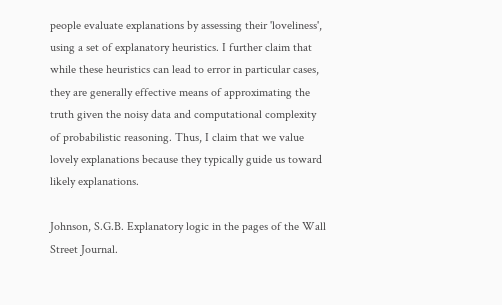people evaluate explanations by assessing their 'loveliness', using a set of explanatory heuristics. I further claim that while these heuristics can lead to error in particular cases, they are generally effective means of approximating the truth given the noisy data and computational complexity of probabilistic reasoning. Thus, I claim that we value lovely explanations because they typically guide us toward likely explanations.

Johnson, S.G.B. Explanatory logic in the pages of the Wall Street Journal.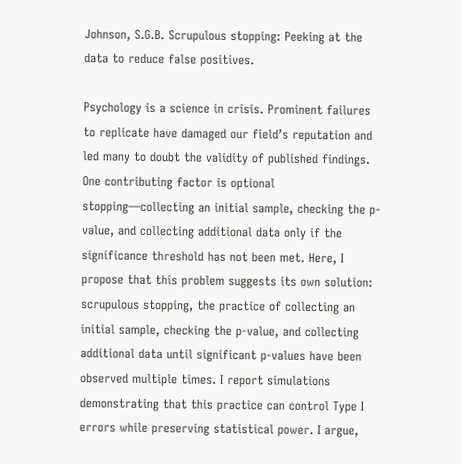Johnson, S.G.B. Scrupulous stopping: Peeking at the data to reduce false positives.

Psychology is a science in crisis. Prominent failures to replicate have damaged our field’s reputation and led many to doubt the validity of published findings. One contributing factor is optional stopping—collecting an initial sample, checking the p-value, and collecting additional data only if the significance threshold has not been met. Here, I propose that this problem suggests its own solution: scrupulous stopping, the practice of collecting an initial sample, checking the p-value, and collecting additional data until significant p-values have been observed multiple times. I report simulations demonstrating that this practice can control Type I errors while preserving statistical power. I argue,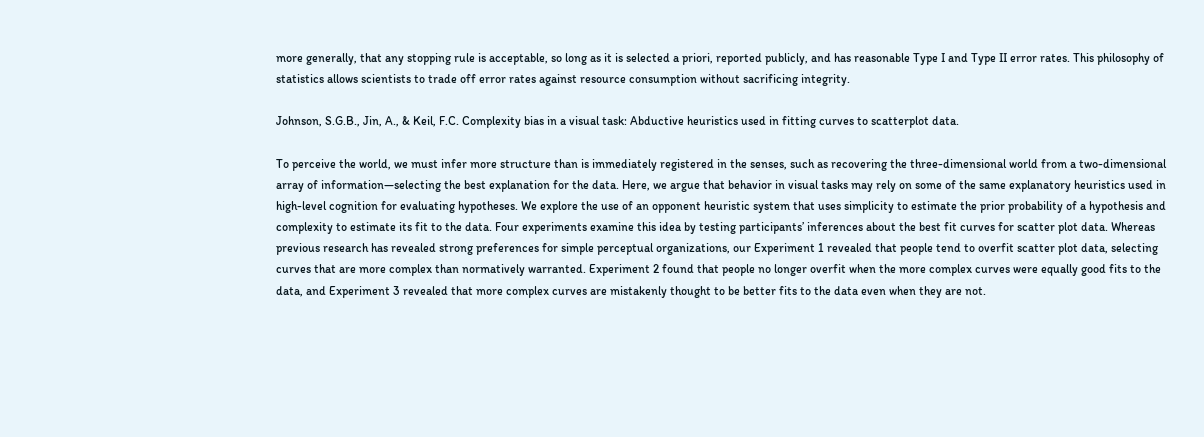more generally, that any stopping rule is acceptable, so long as it is selected a priori, reported publicly, and has reasonable Type I and Type II error rates. This philosophy of statistics allows scientists to trade off error rates against resource consumption without sacrificing integrity.

Johnson, S.G.B., Jin, A., & Keil, F.C. Complexity bias in a visual task: Abductive heuristics used in fitting curves to scatterplot data.

To perceive the world, we must infer more structure than is immediately registered in the senses, such as recovering the three-dimensional world from a two-dimensional array of information—selecting the best explanation for the data. Here, we argue that behavior in visual tasks may rely on some of the same explanatory heuristics used in high-level cognition for evaluating hypotheses. We explore the use of an opponent heuristic system that uses simplicity to estimate the prior probability of a hypothesis and complexity to estimate its fit to the data. Four experiments examine this idea by testing participants’ inferences about the best fit curves for scatter plot data. Whereas previous research has revealed strong preferences for simple perceptual organizations, our Experiment 1 revealed that people tend to overfit scatter plot data, selecting curves that are more complex than normatively warranted. Experiment 2 found that people no longer overfit when the more complex curves were equally good fits to the data, and Experiment 3 revealed that more complex curves are mistakenly thought to be better fits to the data even when they are not.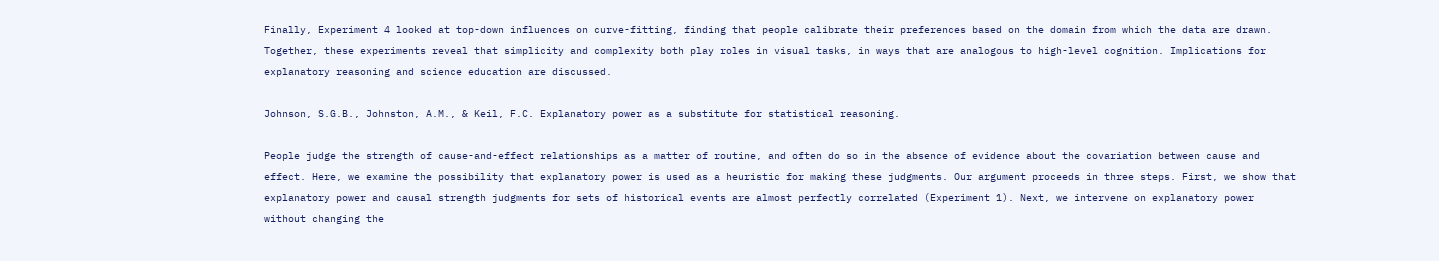Finally, Experiment 4 looked at top-down influences on curve-fitting, finding that people calibrate their preferences based on the domain from which the data are drawn. Together, these experiments reveal that simplicity and complexity both play roles in visual tasks, in ways that are analogous to high-level cognition. Implications for explanatory reasoning and science education are discussed.

Johnson, S.G.B., Johnston, A.M., & Keil, F.C. Explanatory power as a substitute for statistical reasoning.

People judge the strength of cause-and-effect relationships as a matter of routine, and often do so in the absence of evidence about the covariation between cause and effect. Here, we examine the possibility that explanatory power is used as a heuristic for making these judgments. Our argument proceeds in three steps. First, we show that explanatory power and causal strength judgments for sets of historical events are almost perfectly correlated (Experiment 1). Next, we intervene on explanatory power without changing the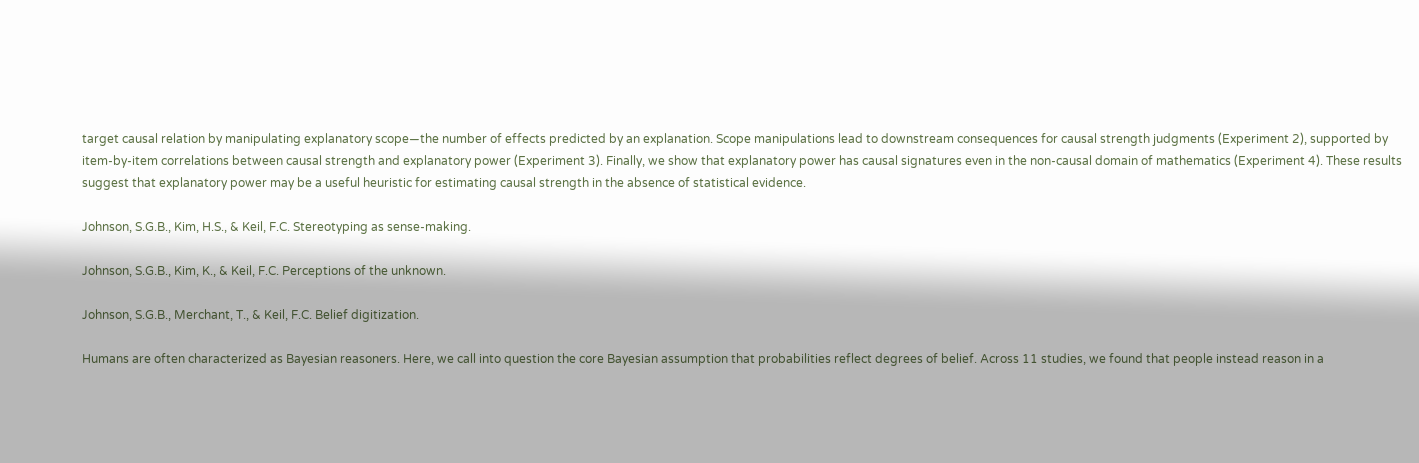target causal relation by manipulating explanatory scope—the number of effects predicted by an explanation. Scope manipulations lead to downstream consequences for causal strength judgments (Experiment 2), supported by item-by-item correlations between causal strength and explanatory power (Experiment 3). Finally, we show that explanatory power has causal signatures even in the non-causal domain of mathematics (Experiment 4). These results suggest that explanatory power may be a useful heuristic for estimating causal strength in the absence of statistical evidence.

Johnson, S.G.B., Kim, H.S., & Keil, F.C. Stereotyping as sense-making.

Johnson, S.G.B., Kim, K., & Keil, F.C. Perceptions of the unknown.

Johnson, S.G.B., Merchant, T., & Keil, F.C. Belief digitization.

Humans are often characterized as Bayesian reasoners. Here, we call into question the core Bayesian assumption that probabilities reflect degrees of belief. Across 11 studies, we found that people instead reason in a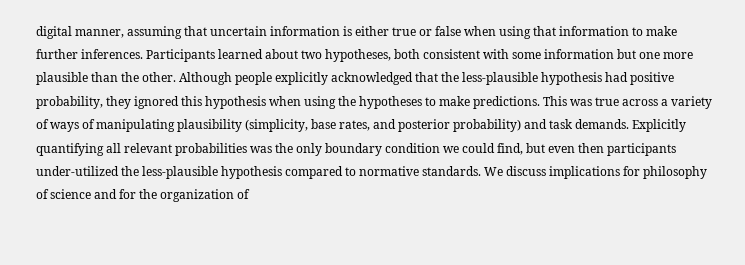digital manner, assuming that uncertain information is either true or false when using that information to make further inferences. Participants learned about two hypotheses, both consistent with some information but one more plausible than the other. Although people explicitly acknowledged that the less-plausible hypothesis had positive probability, they ignored this hypothesis when using the hypotheses to make predictions. This was true across a variety of ways of manipulating plausibility (simplicity, base rates, and posterior probability) and task demands. Explicitly quantifying all relevant probabilities was the only boundary condition we could find, but even then participants under-utilized the less-plausible hypothesis compared to normative standards. We discuss implications for philosophy of science and for the organization of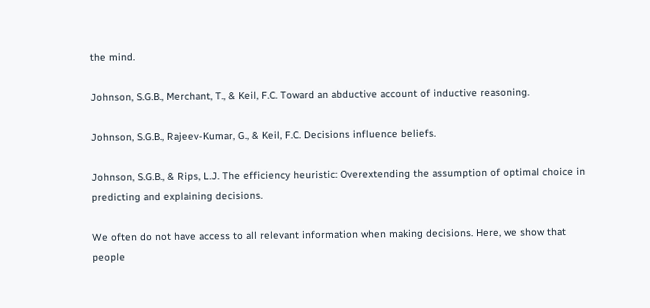the mind.

Johnson, S.G.B., Merchant, T., & Keil, F.C. Toward an abductive account of inductive reasoning.

Johnson, S.G.B., Rajeev-Kumar, G., & Keil, F.C. Decisions influence beliefs.

Johnson, S.G.B., & Rips, L.J. The efficiency heuristic: Overextending the assumption of optimal choice in predicting and explaining decisions.

We often do not have access to all relevant information when making decisions. Here, we show that people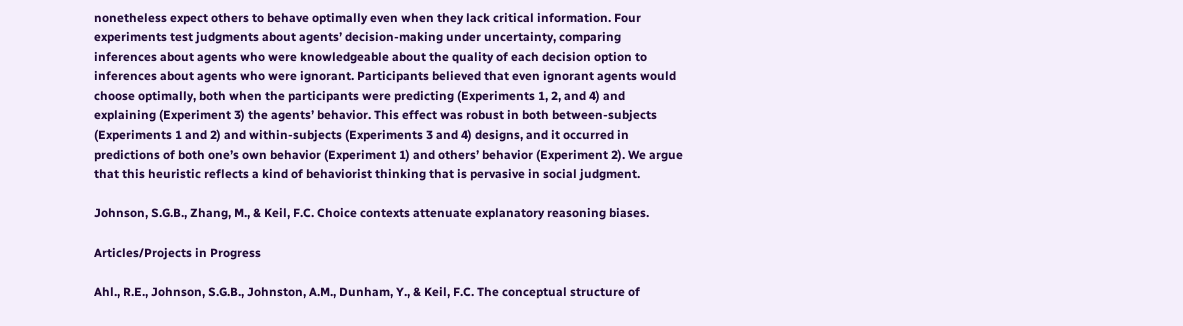nonetheless expect others to behave optimally even when they lack critical information. Four experiments test judgments about agents’ decision-making under uncertainty, comparing inferences about agents who were knowledgeable about the quality of each decision option to inferences about agents who were ignorant. Participants believed that even ignorant agents would choose optimally, both when the participants were predicting (Experiments 1, 2, and 4) and explaining (Experiment 3) the agents’ behavior. This effect was robust in both between-subjects (Experiments 1 and 2) and within-subjects (Experiments 3 and 4) designs, and it occurred in predictions of both one’s own behavior (Experiment 1) and others’ behavior (Experiment 2). We argue that this heuristic reflects a kind of behaviorist thinking that is pervasive in social judgment.

Johnson, S.G.B., Zhang, M., & Keil, F.C. Choice contexts attenuate explanatory reasoning biases.

Articles/Projects in Progress

Ahl., R.E., Johnson, S.G.B., Johnston, A.M., Dunham, Y., & Keil, F.C. The conceptual structure of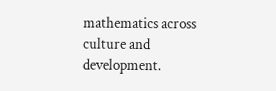mathematics across culture and development.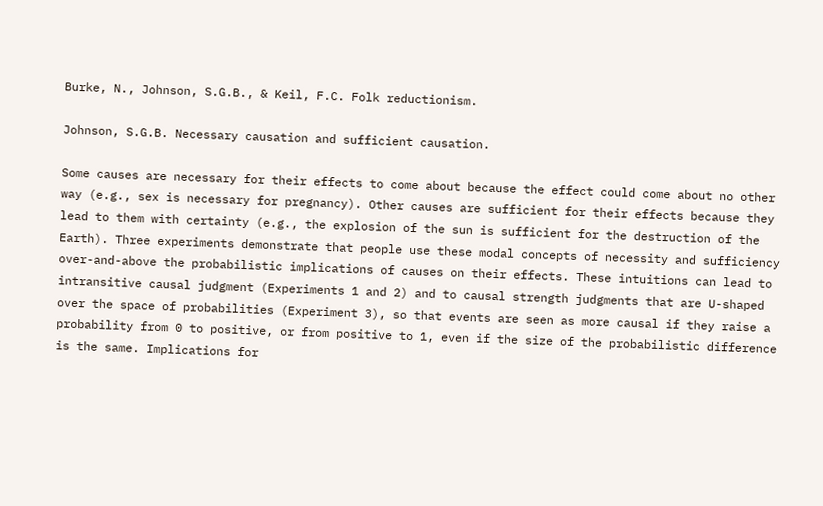Burke, N., Johnson, S.G.B., & Keil, F.C. Folk reductionism.

Johnson, S.G.B. Necessary causation and sufficient causation.

Some causes are necessary for their effects to come about because the effect could come about no other way (e.g., sex is necessary for pregnancy). Other causes are sufficient for their effects because they lead to them with certainty (e.g., the explosion of the sun is sufficient for the destruction of the Earth). Three experiments demonstrate that people use these modal concepts of necessity and sufficiency over-and-above the probabilistic implications of causes on their effects. These intuitions can lead to intransitive causal judgment (Experiments 1 and 2) and to causal strength judgments that are U-shaped over the space of probabilities (Experiment 3), so that events are seen as more causal if they raise a probability from 0 to positive, or from positive to 1, even if the size of the probabilistic difference is the same. Implications for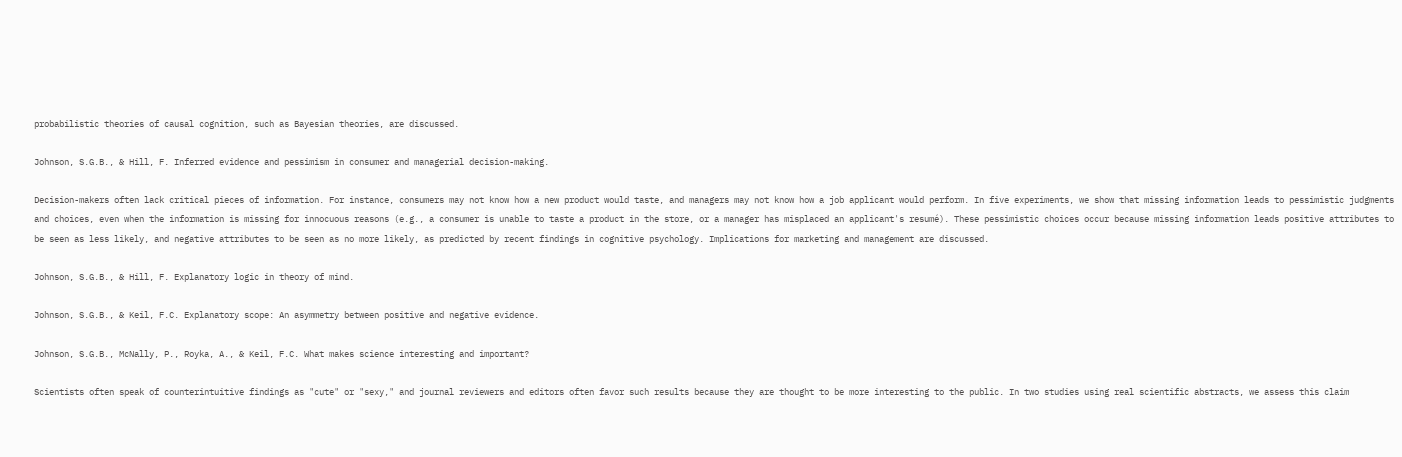probabilistic theories of causal cognition, such as Bayesian theories, are discussed.

Johnson, S.G.B., & Hill, F. Inferred evidence and pessimism in consumer and managerial decision-making.

Decision-makers often lack critical pieces of information. For instance, consumers may not know how a new product would taste, and managers may not know how a job applicant would perform. In five experiments, we show that missing information leads to pessimistic judgments and choices, even when the information is missing for innocuous reasons (e.g., a consumer is unable to taste a product in the store, or a manager has misplaced an applicant's resumé). These pessimistic choices occur because missing information leads positive attributes to be seen as less likely, and negative attributes to be seen as no more likely, as predicted by recent findings in cognitive psychology. Implications for marketing and management are discussed.

Johnson, S.G.B., & Hill, F. Explanatory logic in theory of mind.

Johnson, S.G.B., & Keil, F.C. Explanatory scope: An asymmetry between positive and negative evidence.

Johnson, S.G.B., McNally, P., Royka, A., & Keil, F.C. What makes science interesting and important?

Scientists often speak of counterintuitive findings as "cute" or "sexy," and journal reviewers and editors often favor such results because they are thought to be more interesting to the public. In two studies using real scientific abstracts, we assess this claim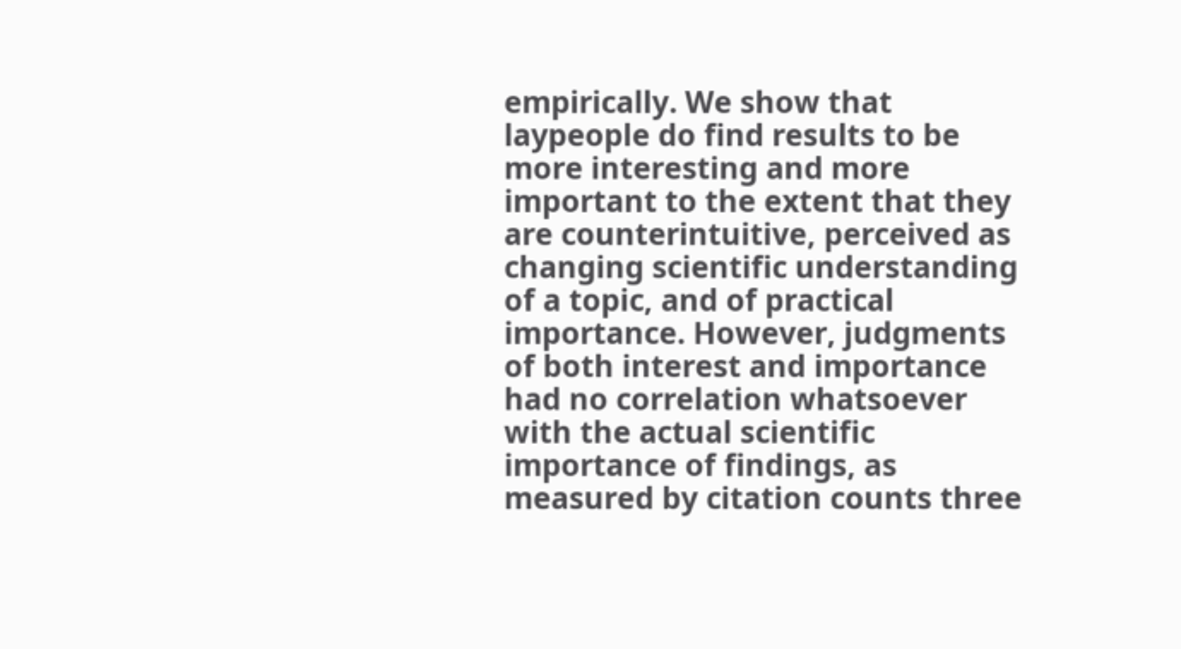empirically. We show that laypeople do find results to be more interesting and more important to the extent that they are counterintuitive, perceived as changing scientific understanding of a topic, and of practical importance. However, judgments of both interest and importance had no correlation whatsoever with the actual scientific importance of findings, as measured by citation counts three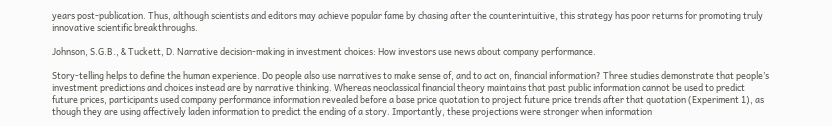years post-publication. Thus, although scientists and editors may achieve popular fame by chasing after the counterintuitive, this strategy has poor returns for promoting truly innovative scientific breakthroughs.

Johnson, S.G.B., & Tuckett, D. Narrative decision-making in investment choices: How investors use news about company performance.

Story-telling helps to define the human experience. Do people also use narratives to make sense of, and to act on, financial information? Three studies demonstrate that people’s investment predictions and choices instead are by narrative thinking. Whereas neoclassical financial theory maintains that past public information cannot be used to predict future prices, participants used company performance information revealed before a base price quotation to project future price trends after that quotation (Experiment 1), as though they are using affectively laden information to predict the ending of a story. Importantly, these projections were stronger when information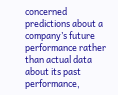concerned predictions about a company’s future performance rather than actual data about its past performance,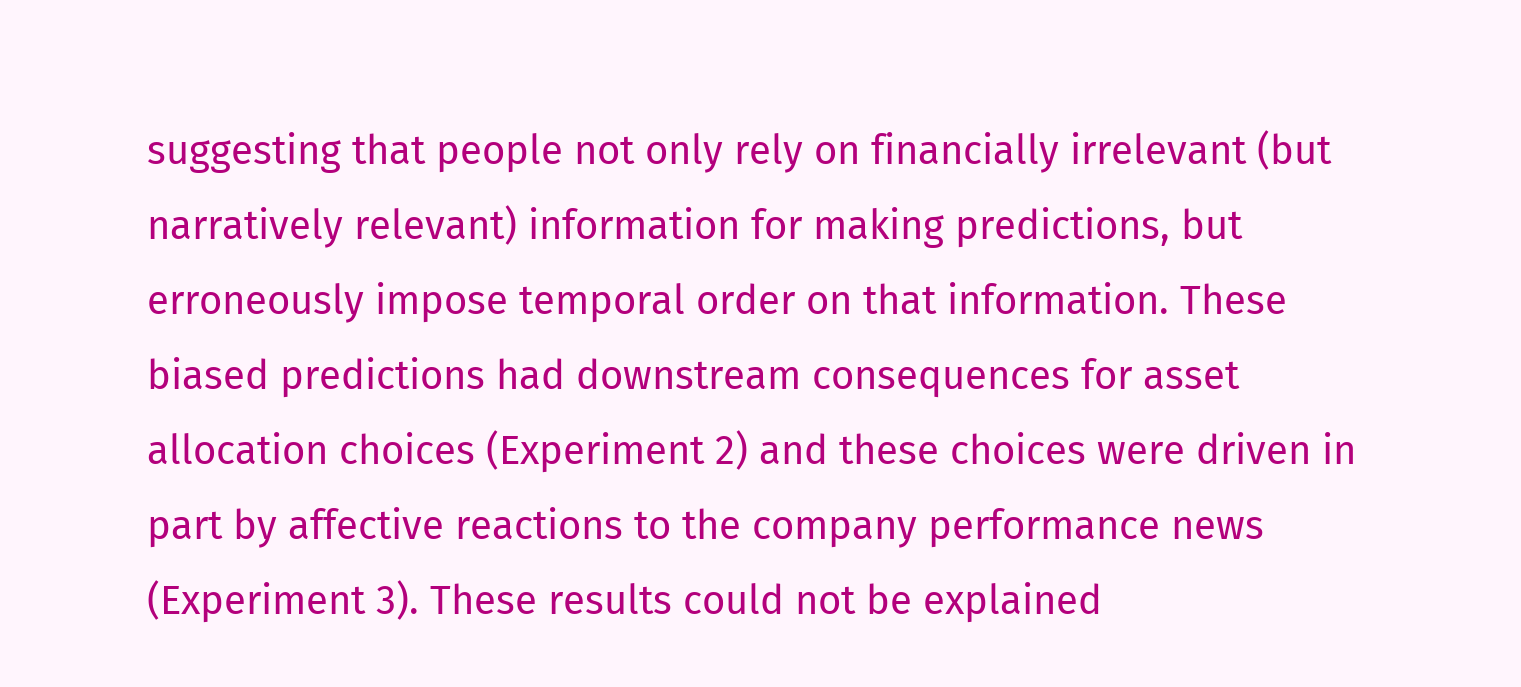suggesting that people not only rely on financially irrelevant (but narratively relevant) information for making predictions, but erroneously impose temporal order on that information. These biased predictions had downstream consequences for asset allocation choices (Experiment 2) and these choices were driven in part by affective reactions to the company performance news (Experiment 3). These results could not be explained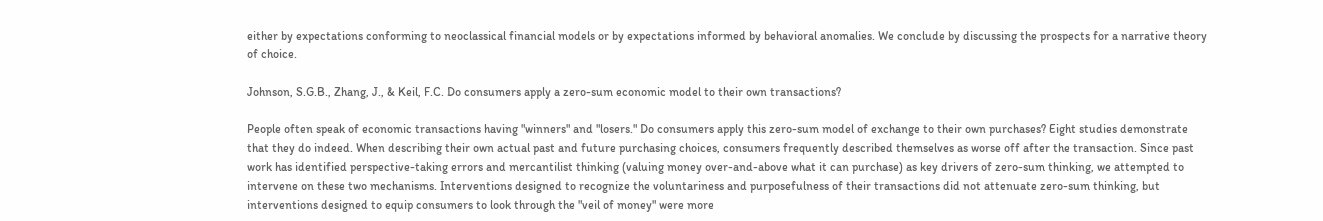either by expectations conforming to neoclassical financial models or by expectations informed by behavioral anomalies. We conclude by discussing the prospects for a narrative theory of choice.

Johnson, S.G.B., Zhang, J., & Keil, F.C. Do consumers apply a zero-sum economic model to their own transactions?

People often speak of economic transactions having "winners" and "losers." Do consumers apply this zero-sum model of exchange to their own purchases? Eight studies demonstrate that they do indeed. When describing their own actual past and future purchasing choices, consumers frequently described themselves as worse off after the transaction. Since past work has identified perspective-taking errors and mercantilist thinking (valuing money over-and-above what it can purchase) as key drivers of zero-sum thinking, we attempted to intervene on these two mechanisms. Interventions designed to recognize the voluntariness and purposefulness of their transactions did not attenuate zero-sum thinking, but interventions designed to equip consumers to look through the "veil of money" were more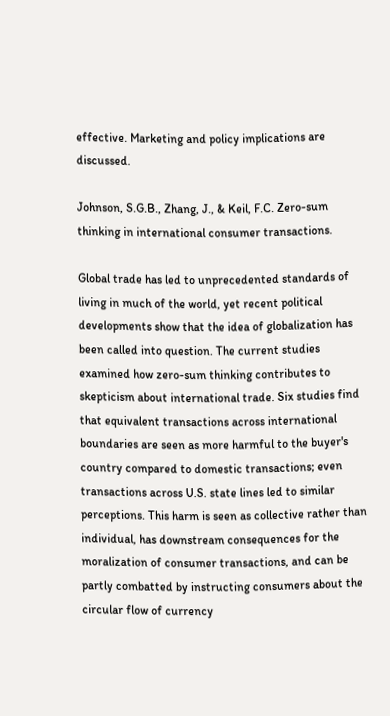effective. Marketing and policy implications are discussed.

Johnson, S.G.B., Zhang, J., & Keil, F.C. Zero-sum thinking in international consumer transactions.

Global trade has led to unprecedented standards of living in much of the world, yet recent political developments show that the idea of globalization has been called into question. The current studies examined how zero-sum thinking contributes to skepticism about international trade. Six studies find that equivalent transactions across international boundaries are seen as more harmful to the buyer's country compared to domestic transactions; even transactions across U.S. state lines led to similar perceptions. This harm is seen as collective rather than individual, has downstream consequences for the moralization of consumer transactions, and can be partly combatted by instructing consumers about the circular flow of currency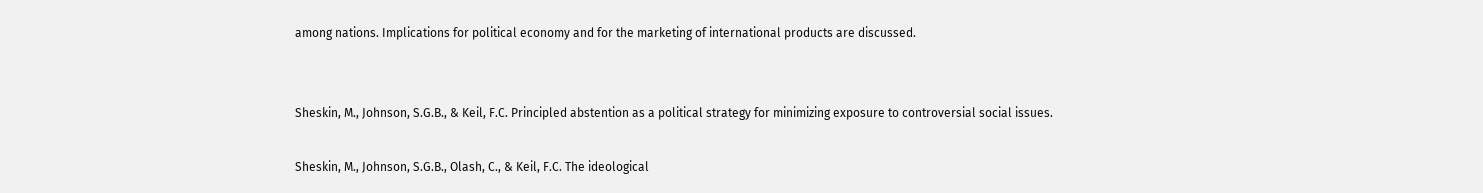among nations. Implications for political economy and for the marketing of international products are discussed.


Sheskin, M., Johnson, S.G.B., & Keil, F.C. Principled abstention as a political strategy for minimizing exposure to controversial social issues.

Sheskin, M., Johnson, S.G.B., Olash, C., & Keil, F.C. The ideological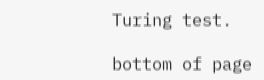Turing test.

bottom of page